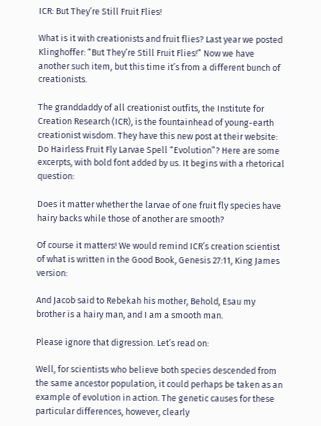ICR: But They’re Still Fruit Flies!

What is it with creationists and fruit flies? Last year we posted Klinghoffer: “But They’re Still Fruit Flies!” Now we have another such item, but this time it’s from a different bunch of creationists.

The granddaddy of all creationist outfits, the Institute for Creation Research (ICR), is the fountainhead of young-earth creationist wisdom. They have this new post at their website: Do Hairless Fruit Fly Larvae Spell “Evolution”? Here are some excerpts, with bold font added by us. It begins with a rhetorical question:

Does it matter whether the larvae of one fruit fly species have hairy backs while those of another are smooth?

Of course it matters! We would remind ICR’s creation scientist of what is written in the Good Book, Genesis 27:11, King James version:

And Jacob said to Rebekah his mother, Behold, Esau my brother is a hairy man, and I am a smooth man.

Please ignore that digression. Let’s read on:

Well, for scientists who believe both species descended from the same ancestor population, it could perhaps be taken as an example of evolution in action. The genetic causes for these particular differences, however, clearly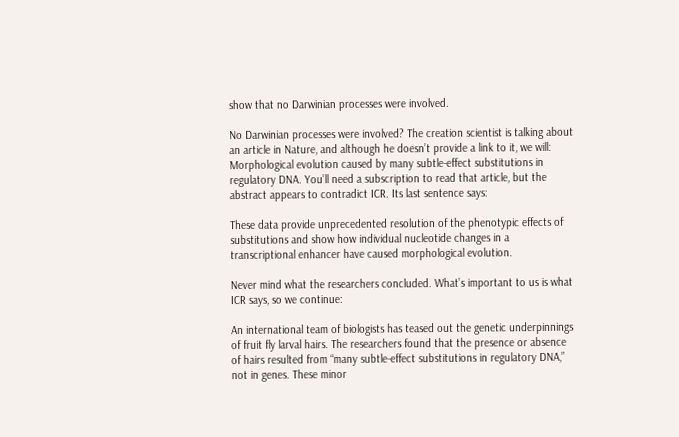show that no Darwinian processes were involved.

No Darwinian processes were involved? The creation scientist is talking about an article in Nature, and although he doesn’t provide a link to it, we will: Morphological evolution caused by many subtle-effect substitutions in regulatory DNA. You’ll need a subscription to read that article, but the abstract appears to contradict ICR. Its last sentence says:

These data provide unprecedented resolution of the phenotypic effects of substitutions and show how individual nucleotide changes in a transcriptional enhancer have caused morphological evolution.

Never mind what the researchers concluded. What’s important to us is what ICR says, so we continue:

An international team of biologists has teased out the genetic underpinnings of fruit fly larval hairs. The researchers found that the presence or absence of hairs resulted from “many subtle-effect substitutions in regulatory DNA,” not in genes. These minor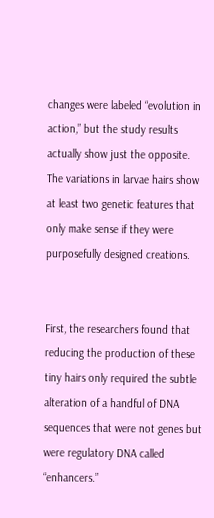changes were labeled “evolution in action,” but the study results actually show just the opposite. The variations in larvae hairs show at least two genetic features that only make sense if they were purposefully designed creations.


First, the researchers found that reducing the production of these tiny hairs only required the subtle alteration of a handful of DNA sequences that were not genes but were regulatory DNA called “enhancers.”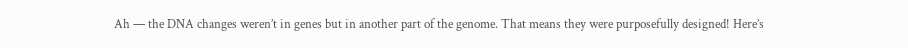Ah — the DNA changes weren’t in genes but in another part of the genome. That means they were purposefully designed! Here’s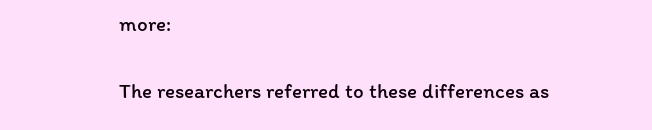more:

The researchers referred to these differences as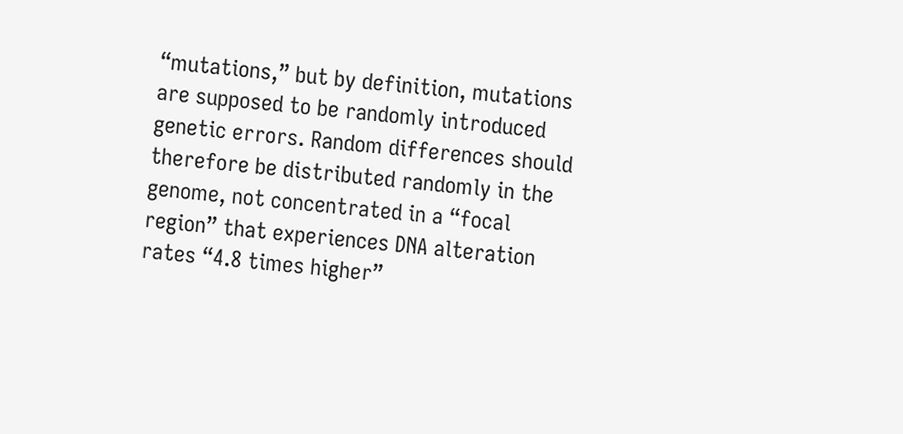“mutations,” but by definition, mutations are supposed to be randomly introduced genetic errors. Random differences should therefore be distributed randomly in the genome, not concentrated in a “focal region” that experiences DNA alteration rates “4.8 times higher”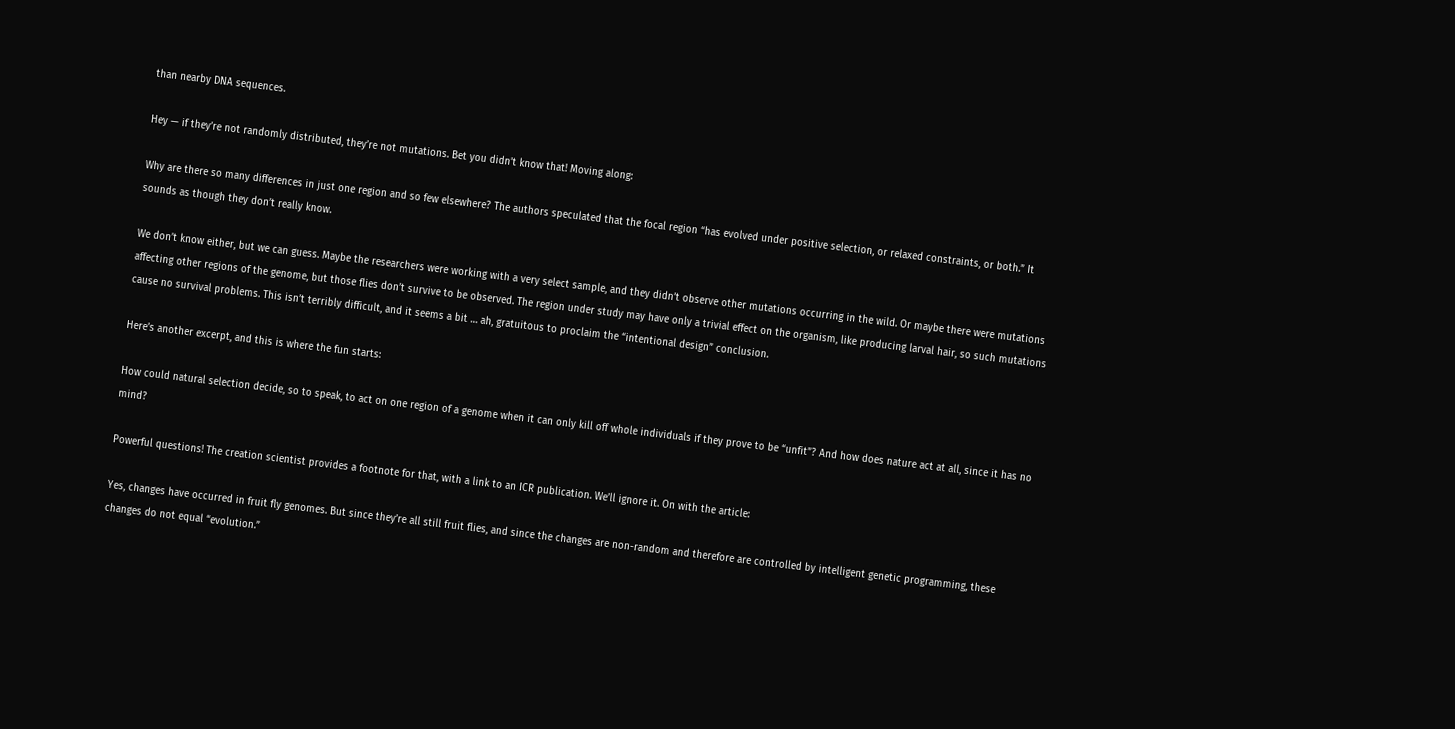than nearby DNA sequences.

Hey — if they’re not randomly distributed, they’re not mutations. Bet you didn’t know that! Moving along:

Why are there so many differences in just one region and so few elsewhere? The authors speculated that the focal region “has evolved under positive selection, or relaxed constraints, or both.” It sounds as though they don’t really know.

We don’t know either, but we can guess. Maybe the researchers were working with a very select sample, and they didn’t observe other mutations occurring in the wild. Or maybe there were mutations affecting other regions of the genome, but those flies don’t survive to be observed. The region under study may have only a trivial effect on the organism, like producing larval hair, so such mutations cause no survival problems. This isn’t terribly difficult, and it seems a bit … ah, gratuitous to proclaim the “intentional design” conclusion.

Here’s another excerpt, and this is where the fun starts:

How could natural selection decide, so to speak, to act on one region of a genome when it can only kill off whole individuals if they prove to be “unfit”? And how does nature act at all, since it has no mind?

Powerful questions! The creation scientist provides a footnote for that, with a link to an ICR publication. We’ll ignore it. On with the article:

Yes, changes have occurred in fruit fly genomes. But since they’re all still fruit flies, and since the changes are non-random and therefore are controlled by intelligent genetic programming, these changes do not equal “evolution.”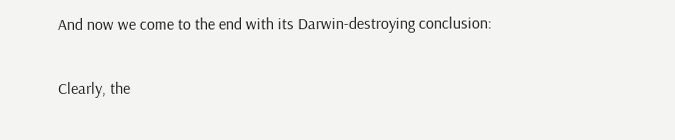And now we come to the end with its Darwin-destroying conclusion:

Clearly, the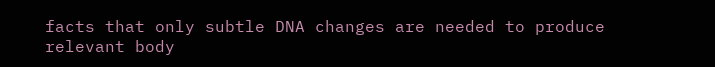facts that only subtle DNA changes are needed to produce relevant body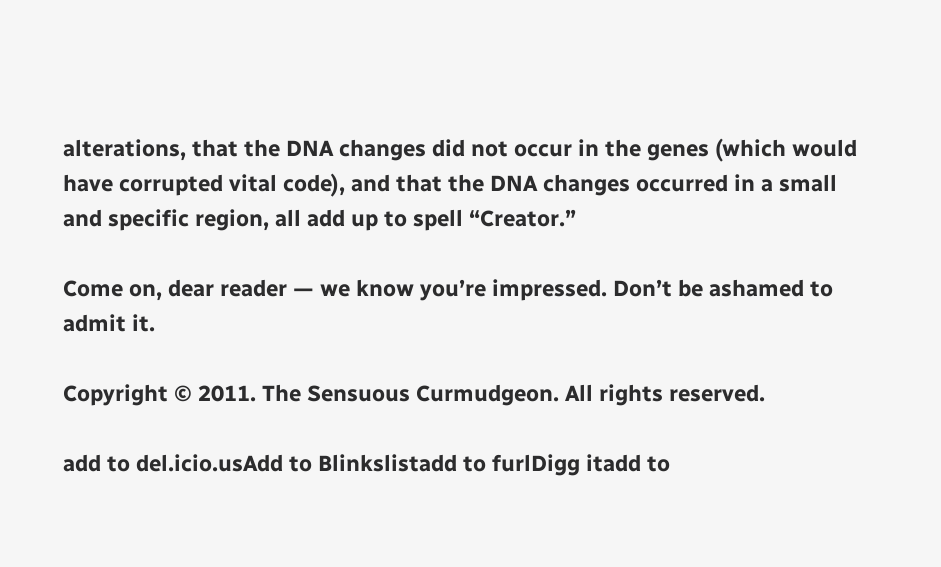alterations, that the DNA changes did not occur in the genes (which would have corrupted vital code), and that the DNA changes occurred in a small and specific region, all add up to spell “Creator.”

Come on, dear reader — we know you’re impressed. Don’t be ashamed to admit it.

Copyright © 2011. The Sensuous Curmudgeon. All rights reserved.

add to del.icio.usAdd to Blinkslistadd to furlDigg itadd to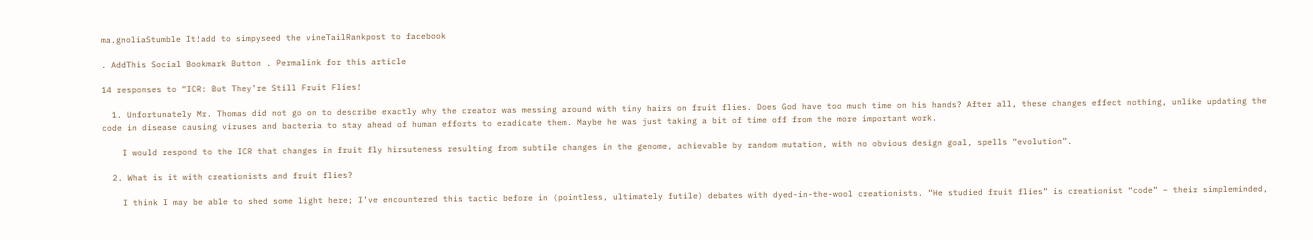ma.gnoliaStumble It!add to simpyseed the vineTailRankpost to facebook

. AddThis Social Bookmark Button . Permalink for this article

14 responses to “ICR: But They’re Still Fruit Flies!

  1. Unfortunately Mr. Thomas did not go on to describe exactly why the creator was messing around with tiny hairs on fruit flies. Does God have too much time on his hands? After all, these changes effect nothing, unlike updating the code in disease causing viruses and bacteria to stay ahead of human efforts to eradicate them. Maybe he was just taking a bit of time off from the more important work.

    I would respond to the ICR that changes in fruit fly hirsuteness resulting from subtile changes in the genome, achievable by random mutation, with no obvious design goal, spells “evolution”.

  2. What is it with creationists and fruit flies?

    I think I may be able to shed some light here; I’ve encountered this tactic before in (pointless, ultimately futile) debates with dyed-in-the-wool creationists. “He studied fruit flies” is creationist “code” – their simpleminded,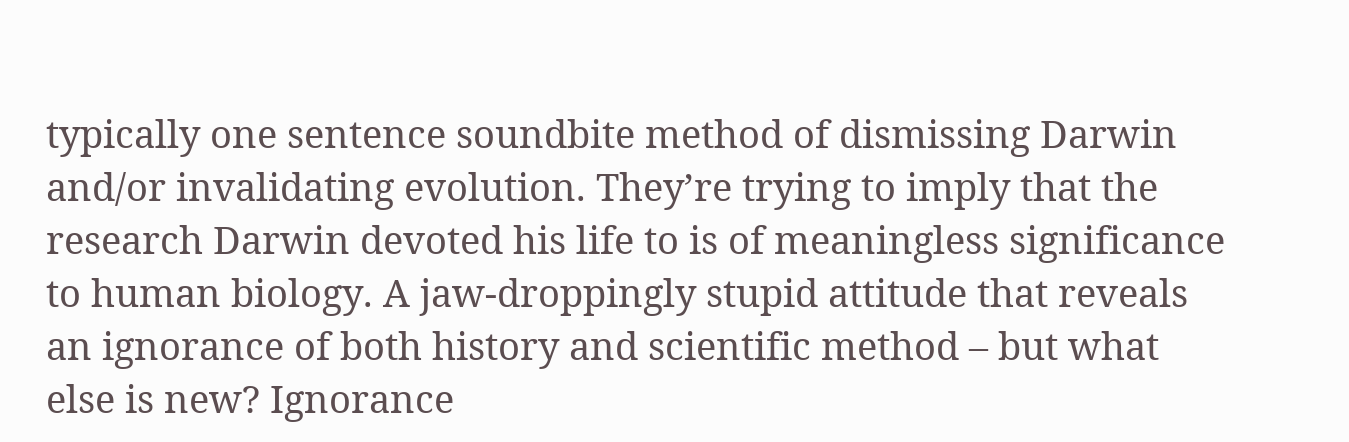typically one sentence soundbite method of dismissing Darwin and/or invalidating evolution. They’re trying to imply that the research Darwin devoted his life to is of meaningless significance to human biology. A jaw-droppingly stupid attitude that reveals an ignorance of both history and scientific method – but what else is new? Ignorance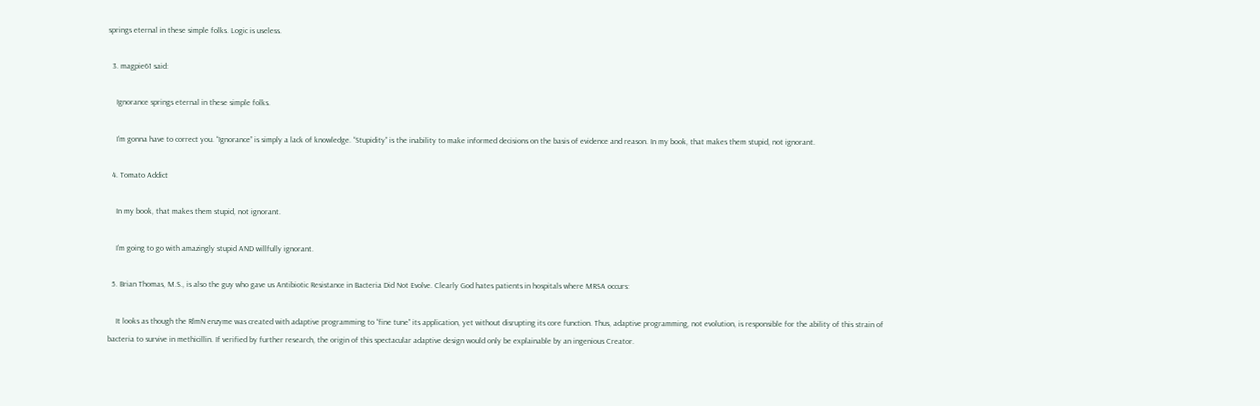springs eternal in these simple folks. Logic is useless.

  3. magpie61 said:

    Ignorance springs eternal in these simple folks.

    I’m gonna have to correct you. “Ignorance” is simply a lack of knowledge. “Stupidity” is the inability to make informed decisions on the basis of evidence and reason. In my book, that makes them stupid, not ignorant.

  4. Tomato Addict

    In my book, that makes them stupid, not ignorant.

    I’m going to go with amazingly stupid AND willfully ignorant.

  5. Brian Thomas, M.S., is also the guy who gave us Antibiotic Resistance in Bacteria Did Not Evolve. Clearly God hates patients in hospitals where MRSA occurs:

    It looks as though the RlmN enzyme was created with adaptive programming to “fine tune” its application, yet without disrupting its core function. Thus, adaptive programming, not evolution, is responsible for the ability of this strain of bacteria to survive in methicillin. If verified by further research, the origin of this spectacular adaptive design would only be explainable by an ingenious Creator.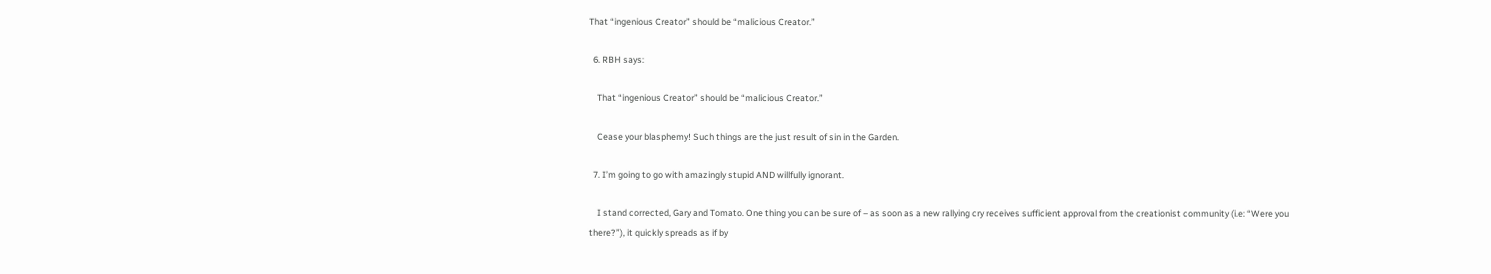That “ingenious Creator” should be “malicious Creator.”

  6. RBH says:

    That “ingenious Creator” should be “malicious Creator.”

    Cease your blasphemy! Such things are the just result of sin in the Garden.

  7. I’m going to go with amazingly stupid AND willfully ignorant.

    I stand corrected, Gary and Tomato. One thing you can be sure of – as soon as a new rallying cry receives sufficient approval from the creationist community (i.e: “Were you there?”), it quickly spreads as if by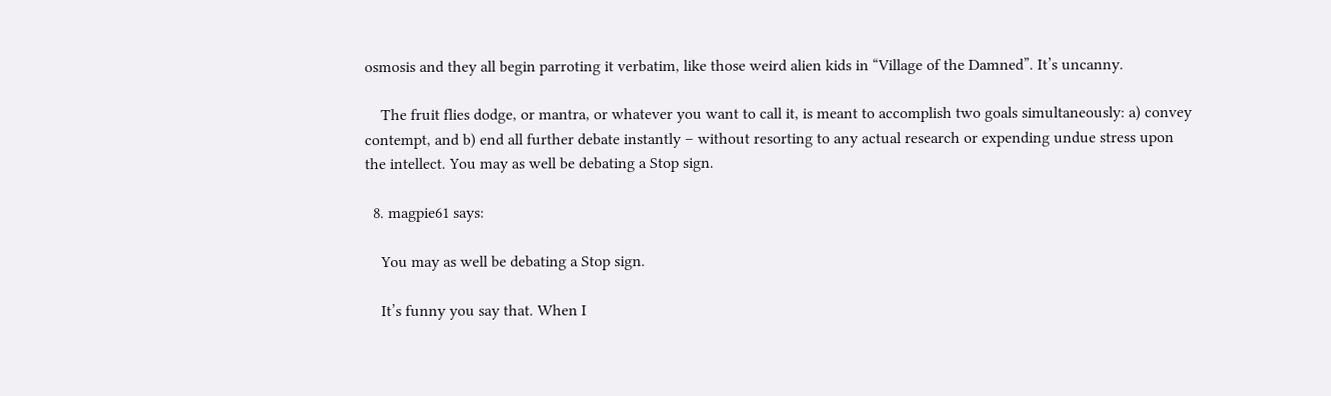osmosis and they all begin parroting it verbatim, like those weird alien kids in “Village of the Damned”. It’s uncanny.

    The fruit flies dodge, or mantra, or whatever you want to call it, is meant to accomplish two goals simultaneously: a) convey contempt, and b) end all further debate instantly – without resorting to any actual research or expending undue stress upon the intellect. You may as well be debating a Stop sign.

  8. magpie61 says:

    You may as well be debating a Stop sign.

    It’s funny you say that. When I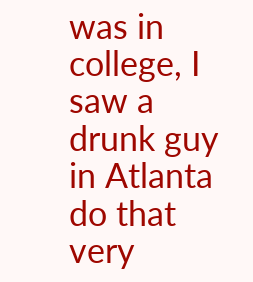was in college, I saw a drunk guy in Atlanta do that very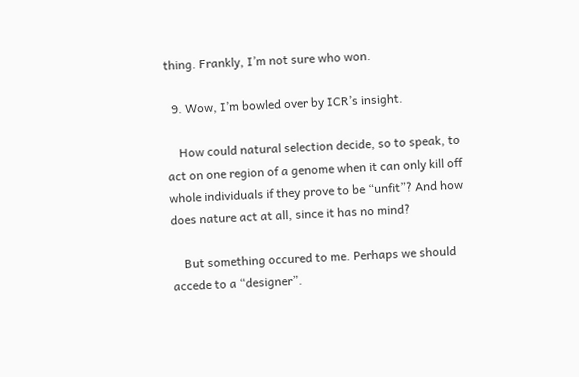thing. Frankly, I’m not sure who won.

  9. Wow, I’m bowled over by ICR’s insight.

    How could natural selection decide, so to speak, to act on one region of a genome when it can only kill off whole individuals if they prove to be “unfit”? And how does nature act at all, since it has no mind?

    But something occured to me. Perhaps we should accede to a “designer”.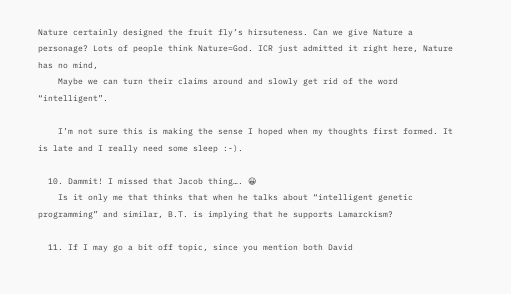Nature certainly designed the fruit fly’s hirsuteness. Can we give Nature a personage? Lots of people think Nature=God. ICR just admitted it right here, Nature has no mind,
    Maybe we can turn their claims around and slowly get rid of the word “intelligent”.

    I’m not sure this is making the sense I hoped when my thoughts first formed. It is late and I really need some sleep :-).

  10. Dammit! I missed that Jacob thing…. 😀
    Is it only me that thinks that when he talks about “intelligent genetic programming” and similar, B.T. is implying that he supports Lamarckism?

  11. If I may go a bit off topic, since you mention both David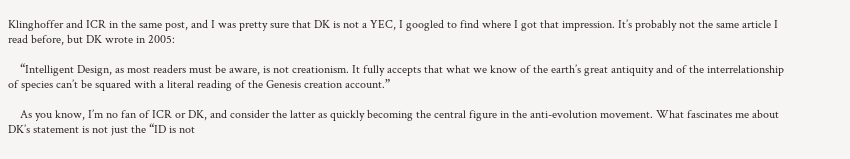Klinghoffer and ICR in the same post, and I was pretty sure that DK is not a YEC, I googled to find where I got that impression. It’s probably not the same article I read before, but DK wrote in 2005:

    “Intelligent Design, as most readers must be aware, is not creationism. It fully accepts that what we know of the earth’s great antiquity and of the interrelationship of species can’t be squared with a literal reading of the Genesis creation account.”

    As you know, I’m no fan of ICR or DK, and consider the latter as quickly becoming the central figure in the anti-evolution movement. What fascinates me about DK’s statement is not just the “ID is not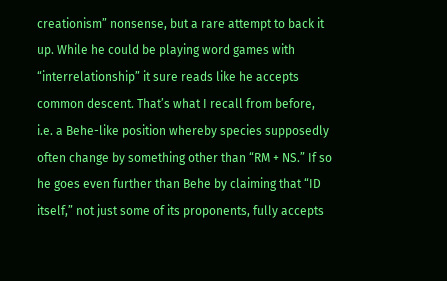creationism” nonsense, but a rare attempt to back it up. While he could be playing word games with “interrelationship” it sure reads like he accepts common descent. That’s what I recall from before, i.e. a Behe-like position whereby species supposedly often change by something other than “RM + NS.” If so he goes even further than Behe by claiming that “ID itself,” not just some of its proponents, fully accepts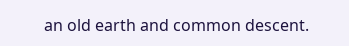an old earth and common descent.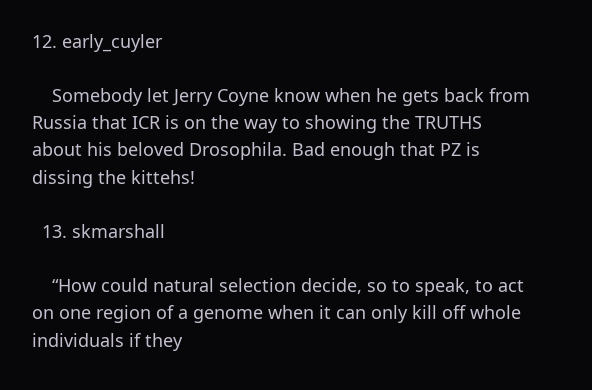12. early_cuyler

    Somebody let Jerry Coyne know when he gets back from Russia that ICR is on the way to showing the TRUTHS about his beloved Drosophila. Bad enough that PZ is dissing the kittehs!

  13. skmarshall

    “How could natural selection decide, so to speak, to act on one region of a genome when it can only kill off whole individuals if they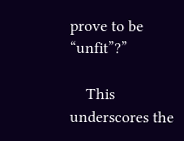prove to be “unfit”?”

    This underscores the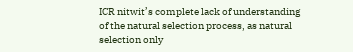ICR nitwit’s complete lack of understanding of the natural selection process, as natural selection only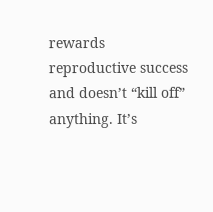rewards reproductive success and doesn’t “kill off” anything. It’s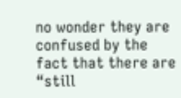no wonder they are confused by the fact that there are “still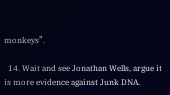monkeys”.

  14. Wait and see Jonathan Wells, argue it is more evidence against Junk DNA.